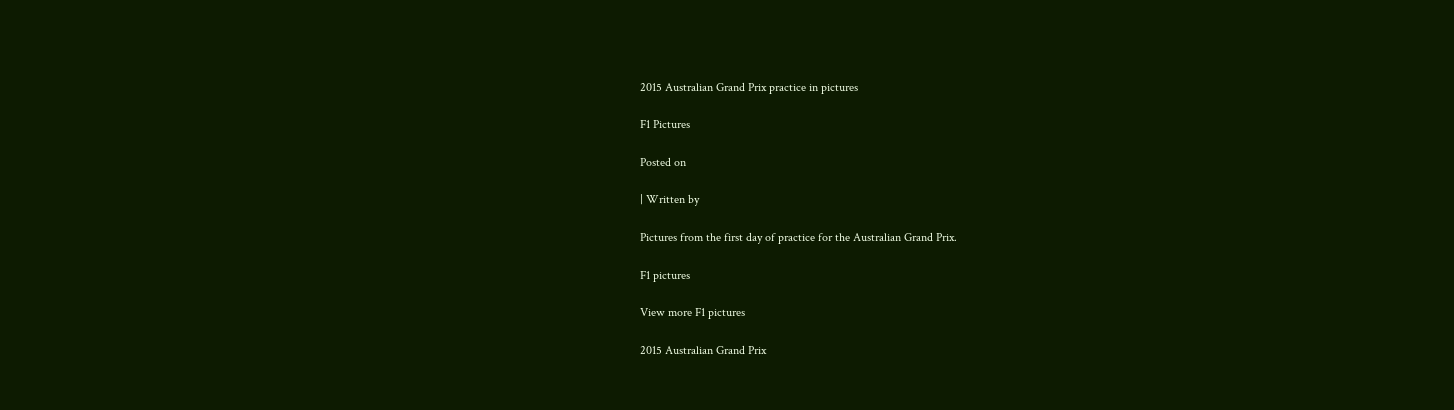2015 Australian Grand Prix practice in pictures

F1 Pictures

Posted on

| Written by

Pictures from the first day of practice for the Australian Grand Prix.

F1 pictures

View more F1 pictures

2015 Australian Grand Prix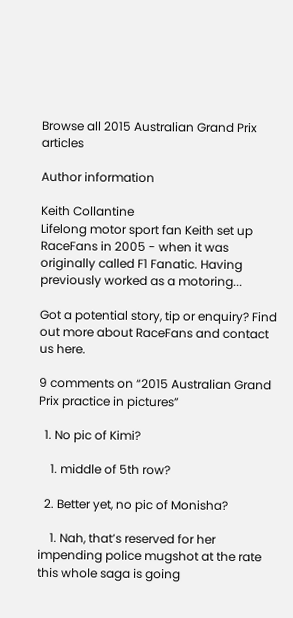Browse all 2015 Australian Grand Prix articles

Author information

Keith Collantine
Lifelong motor sport fan Keith set up RaceFans in 2005 - when it was originally called F1 Fanatic. Having previously worked as a motoring...

Got a potential story, tip or enquiry? Find out more about RaceFans and contact us here.

9 comments on “2015 Australian Grand Prix practice in pictures”

  1. No pic of Kimi?

    1. middle of 5th row?

  2. Better yet, no pic of Monisha?

    1. Nah, that’s reserved for her impending police mugshot at the rate this whole saga is going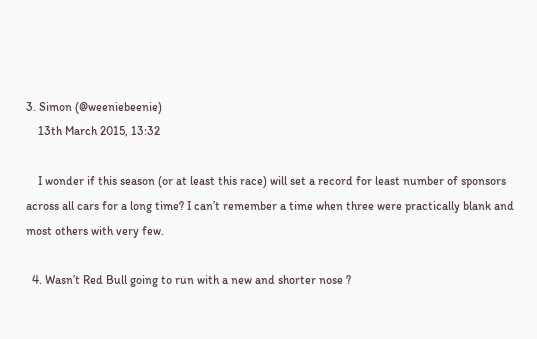3. Simon (@weeniebeenie)
    13th March 2015, 13:32

    I wonder if this season (or at least this race) will set a record for least number of sponsors across all cars for a long time? I can’t remember a time when three were practically blank and most others with very few.

  4. Wasn’t Red Bull going to run with a new and shorter nose ?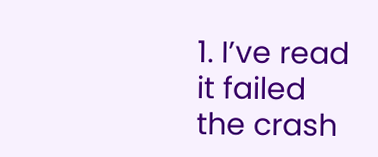1. I’ve read it failed the crash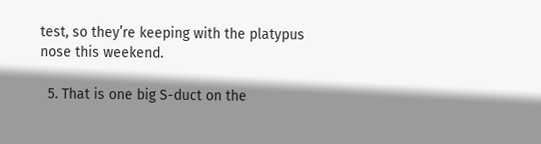test, so they’re keeping with the platypus nose this weekend.

  5. That is one big S-duct on the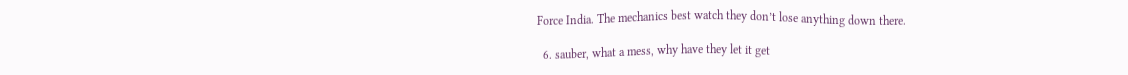Force India. The mechanics best watch they don’t lose anything down there.

  6. sauber, what a mess, why have they let it get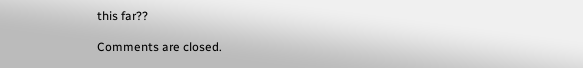this far??

Comments are closed.